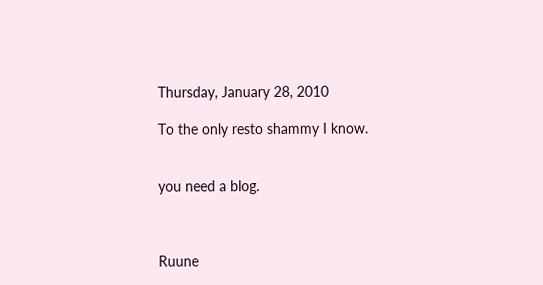Thursday, January 28, 2010

To the only resto shammy I know.


you need a blog.



Ruune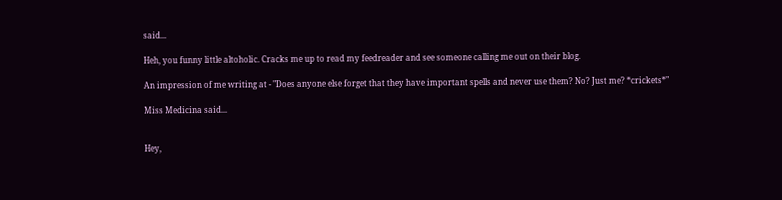said...

Heh, you funny little altoholic. Cracks me up to read my feedreader and see someone calling me out on their blog.

An impression of me writing at - "Does anyone else forget that they have important spells and never use them? No? Just me? *crickets*"

Miss Medicina said...


Hey,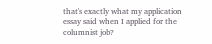that's exactly what my application essay said when I applied for the columnist job?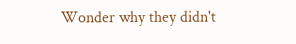Wonder why they didn't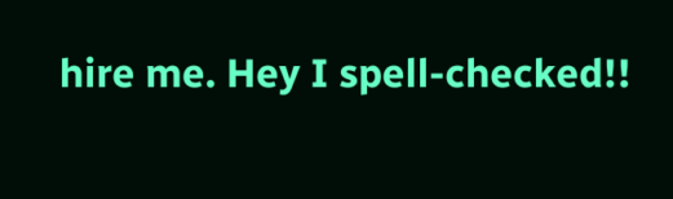hire me. Hey I spell-checked!!